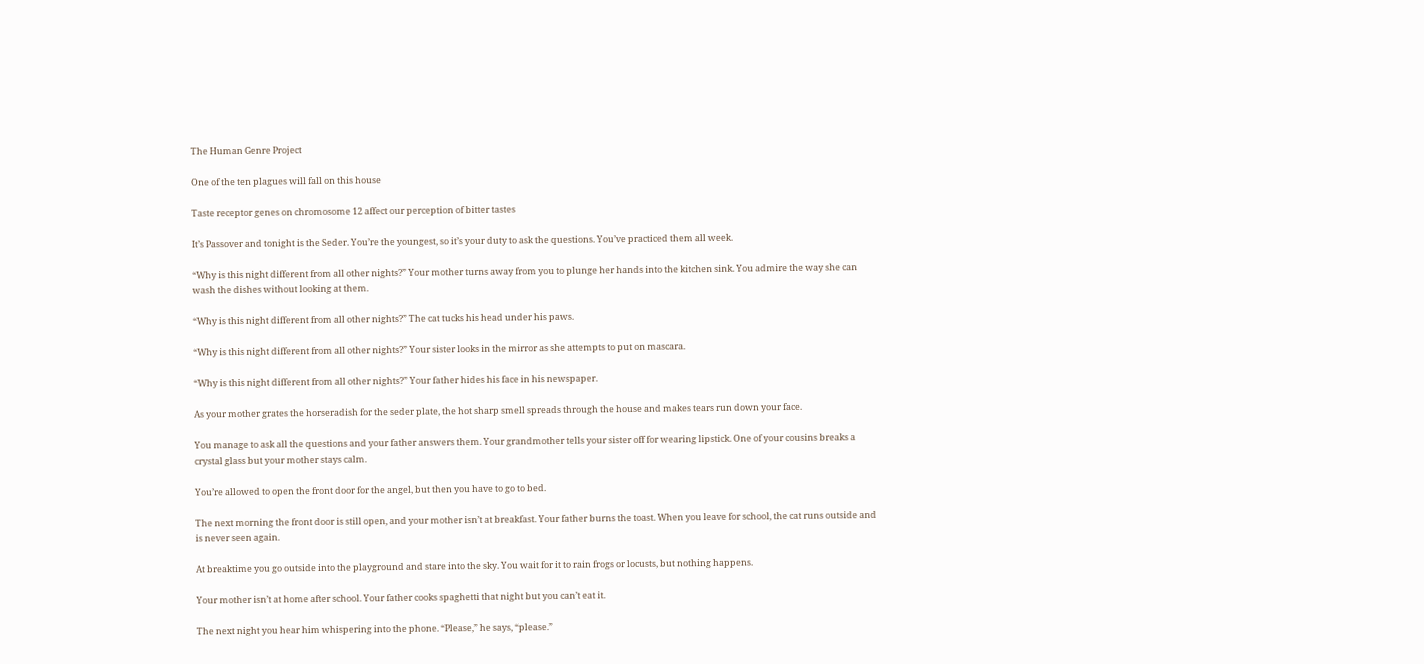The Human Genre Project

One of the ten plagues will fall on this house

Taste receptor genes on chromosome 12 affect our perception of bitter tastes

It’s Passover and tonight is the Seder. You’re the youngest, so it’s your duty to ask the questions. You’ve practiced them all week.

“Why is this night different from all other nights?” Your mother turns away from you to plunge her hands into the kitchen sink. You admire the way she can wash the dishes without looking at them.

“Why is this night different from all other nights?” The cat tucks his head under his paws.

“Why is this night different from all other nights?” Your sister looks in the mirror as she attempts to put on mascara.

“Why is this night different from all other nights?” Your father hides his face in his newspaper.

As your mother grates the horseradish for the seder plate, the hot sharp smell spreads through the house and makes tears run down your face.

You manage to ask all the questions and your father answers them. Your grandmother tells your sister off for wearing lipstick. One of your cousins breaks a crystal glass but your mother stays calm.

You’re allowed to open the front door for the angel, but then you have to go to bed.

The next morning the front door is still open, and your mother isn’t at breakfast. Your father burns the toast. When you leave for school, the cat runs outside and is never seen again.

At breaktime you go outside into the playground and stare into the sky. You wait for it to rain frogs or locusts, but nothing happens.

Your mother isn’t at home after school. Your father cooks spaghetti that night but you can’t eat it.

The next night you hear him whispering into the phone. “Please,” he says, “please.”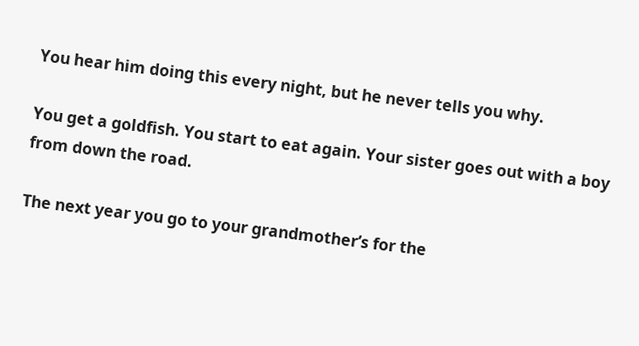You hear him doing this every night, but he never tells you why.

You get a goldfish. You start to eat again. Your sister goes out with a boy from down the road.

The next year you go to your grandmother’s for the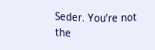Seder. You’re not the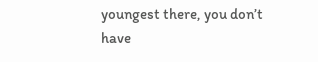youngest there, you don’t have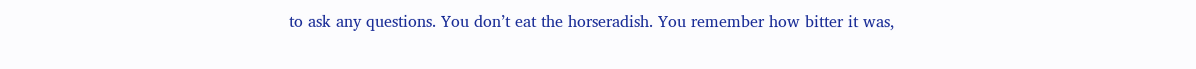to ask any questions. You don’t eat the horseradish. You remember how bitter it was,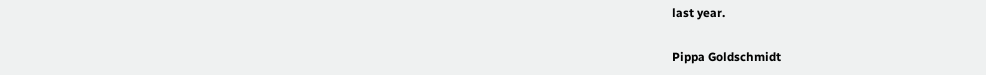last year.

Pippa Goldschmidt